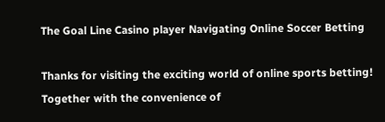The Goal Line Casino player Navigating Online Soccer Betting

Thanks for visiting the exciting world of online sports betting! Together with the convenience of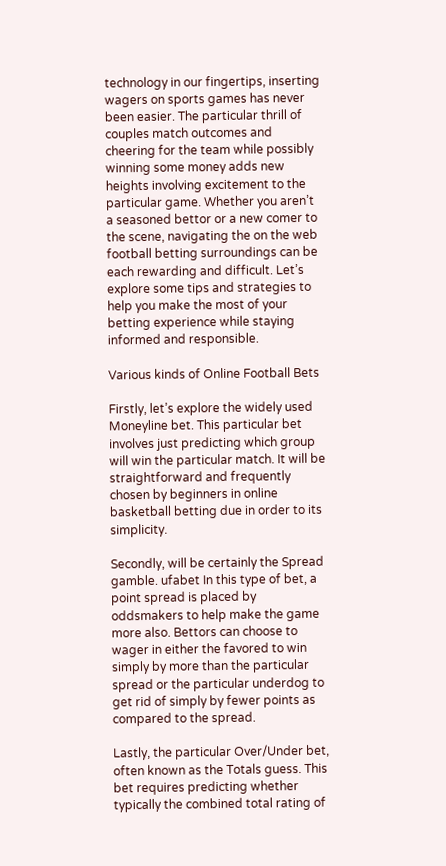technology in our fingertips, inserting wagers on sports games has never been easier. The particular thrill of couples match outcomes and cheering for the team while possibly winning some money adds new heights involving excitement to the particular game. Whether you aren’t a seasoned bettor or a new comer to the scene, navigating the on the web football betting surroundings can be each rewarding and difficult. Let’s explore some tips and strategies to help you make the most of your betting experience while staying informed and responsible.

Various kinds of Online Football Bets

Firstly, let’s explore the widely used Moneyline bet. This particular bet involves just predicting which group will win the particular match. It will be straightforward and frequently chosen by beginners in online basketball betting due in order to its simplicity.

Secondly, will be certainly the Spread gamble. ufabet In this type of bet, a point spread is placed by oddsmakers to help make the game more also. Bettors can choose to wager in either the favored to win simply by more than the particular spread or the particular underdog to get rid of simply by fewer points as compared to the spread.

Lastly, the particular Over/Under bet, often known as the Totals guess. This bet requires predicting whether typically the combined total rating of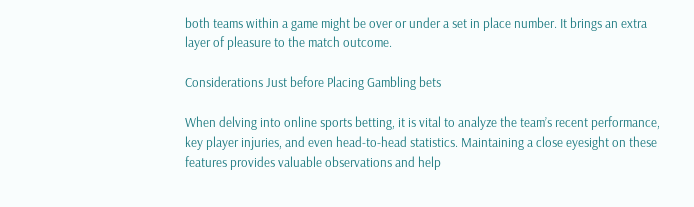both teams within a game might be over or under a set in place number. It brings an extra layer of pleasure to the match outcome.

Considerations Just before Placing Gambling bets

When delving into online sports betting, it is vital to analyze the team’s recent performance, key player injuries, and even head-to-head statistics. Maintaining a close eyesight on these features provides valuable observations and help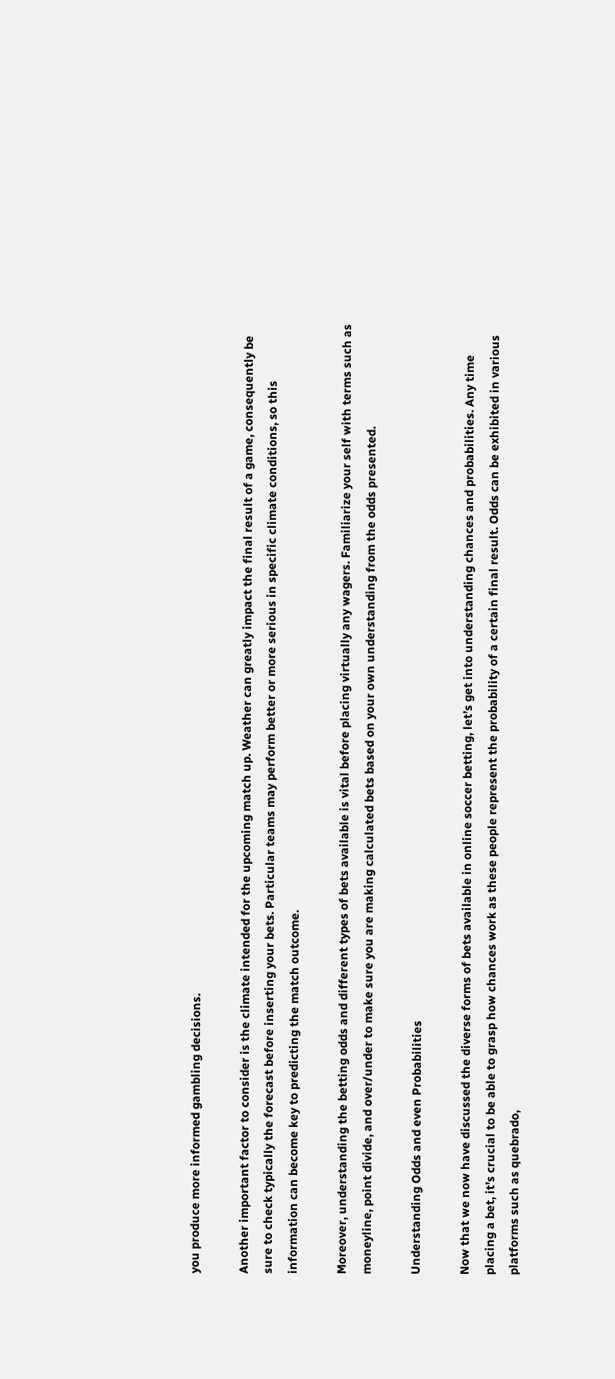you produce more informed gambling decisions.

Another important factor to consider is the climate intended for the upcoming match up. Weather can greatly impact the final result of a game, consequently be sure to check typically the forecast before inserting your bets. Particular teams may perform better or more serious in specific climate conditions, so this information can become key to predicting the match outcome.

Moreover, understanding the betting odds and different types of bets available is vital before placing virtually any wagers. Familiarize your self with terms such as moneyline, point divide, and over/under to make sure you are making calculated bets based on your own understanding from the odds presented.

Understanding Odds and even Probabilities

Now that we now have discussed the diverse forms of bets available in online soccer betting, let’s get into understanding chances and probabilities. Any time placing a bet, it’s crucial to be able to grasp how chances work as these people represent the probability of a certain final result. Odds can be exhibited in various platforms such as quebrado,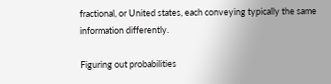fractional, or United states, each conveying typically the same information differently.

Figuring out probabilities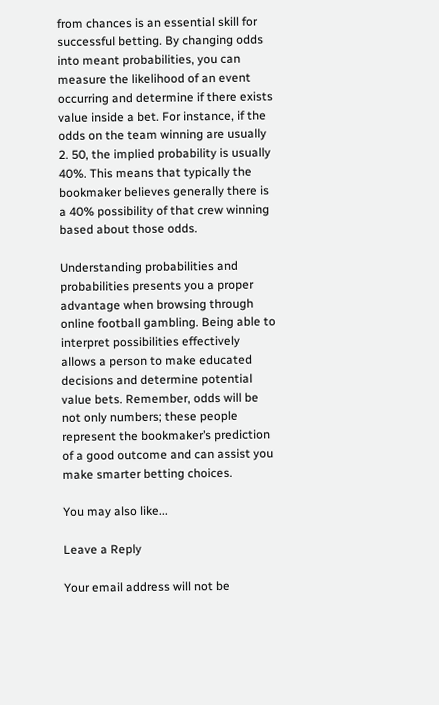from chances is an essential skill for successful betting. By changing odds into meant probabilities, you can measure the likelihood of an event occurring and determine if there exists value inside a bet. For instance, if the odds on the team winning are usually 2. 50, the implied probability is usually 40%. This means that typically the bookmaker believes generally there is a 40% possibility of that crew winning based about those odds.

Understanding probabilities and probabilities presents you a proper advantage when browsing through online football gambling. Being able to interpret possibilities effectively allows a person to make educated decisions and determine potential value bets. Remember, odds will be not only numbers; these people represent the bookmaker’s prediction of a good outcome and can assist you make smarter betting choices.

You may also like...

Leave a Reply

Your email address will not be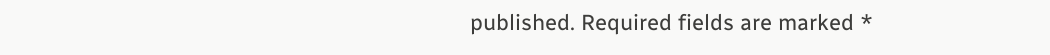published. Required fields are marked *